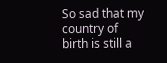So sad that my country of birth is still a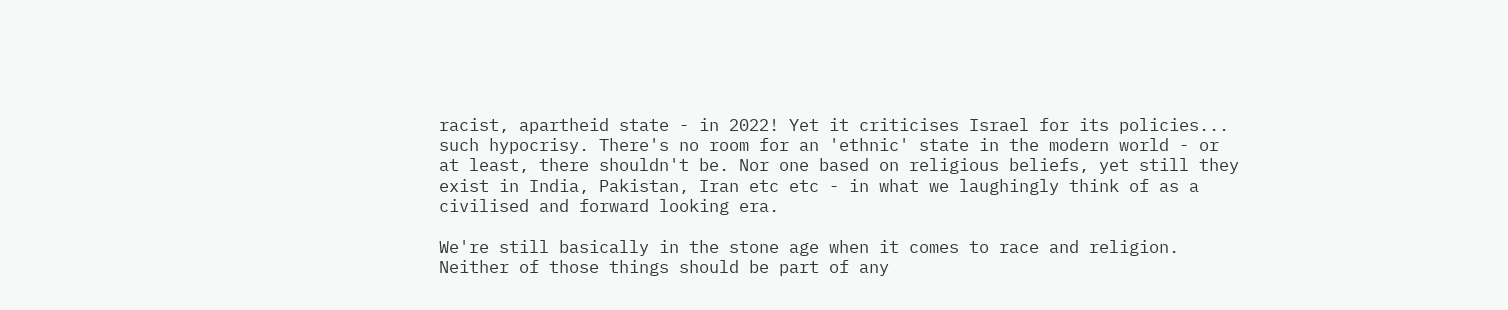racist, apartheid state - in 2022! Yet it criticises Israel for its policies... such hypocrisy. There's no room for an 'ethnic' state in the modern world - or at least, there shouldn't be. Nor one based on religious beliefs, yet still they exist in India, Pakistan, Iran etc etc - in what we laughingly think of as a civilised and forward looking era.

We're still basically in the stone age when it comes to race and religion. Neither of those things should be part of any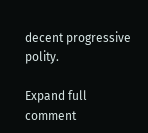decent progressive polity.

Expand full comment